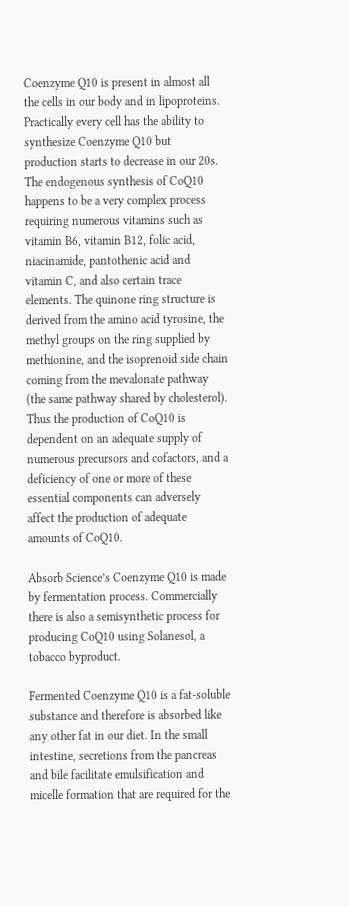Coenzyme Q10 is present in almost all the cells in our body and in lipoproteins. Practically every cell has the ability to synthesize Coenzyme Q10 but production starts to decrease in our 20s. The endogenous synthesis of CoQ10 happens to be a very complex process requiring numerous vitamins such as vitamin B6, vitamin B12, folic acid, niacinamide, pantothenic acid and vitamin C, and also certain trace elements. The quinone ring structure is derived from the amino acid tyrosine, the methyl groups on the ring supplied by methionine, and the isoprenoid side chain coming from the mevalonate pathway (the same pathway shared by cholesterol). Thus the production of CoQ10 is dependent on an adequate supply of numerous precursors and cofactors, and a deficiency of one or more of these essential components can adversely affect the production of adequate amounts of CoQ10.

Absorb Science’s Coenzyme Q10 is made by fermentation process. Commercially there is also a semisynthetic process for producing CoQ10 using Solanesol, a tobacco byproduct.

Fermented Coenzyme Q10 is a fat-soluble substance and therefore is absorbed like any other fat in our diet. In the small intestine, secretions from the pancreas and bile facilitate emulsification and micelle formation that are required for the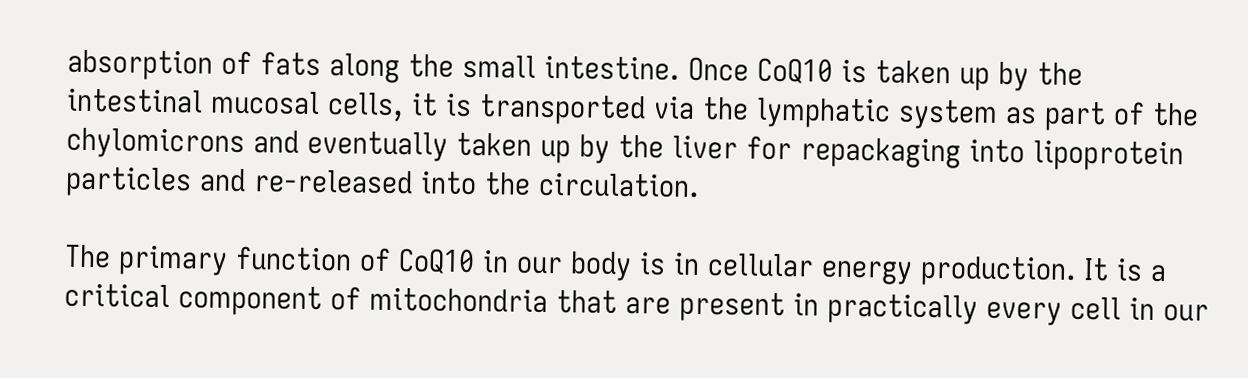absorption of fats along the small intestine. Once CoQ10 is taken up by the intestinal mucosal cells, it is transported via the lymphatic system as part of the chylomicrons and eventually taken up by the liver for repackaging into lipoprotein particles and re-released into the circulation.

The primary function of CoQ10 in our body is in cellular energy production. It is a critical component of mitochondria that are present in practically every cell in our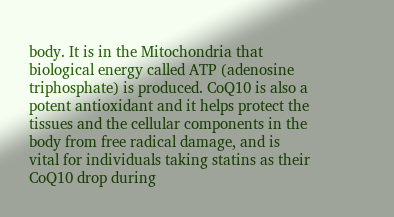body. It is in the Mitochondria that biological energy called ATP (adenosine triphosphate) is produced. CoQ10 is also a potent antioxidant and it helps protect the tissues and the cellular components in the body from free radical damage, and is vital for individuals taking statins as their CoQ10 drop during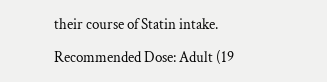their course of Statin intake.

Recommended Dose: Adult (19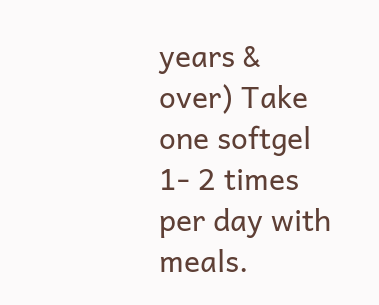years & over) Take one softgel 1- 2 times per day with meals.